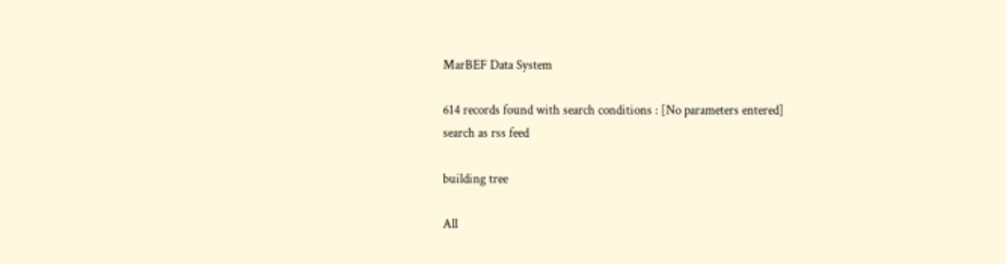MarBEF Data System

614 records found with search conditions : [No parameters entered]
search as rss feed

building tree

All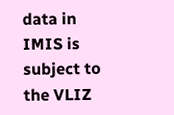data in IMIS is subject to the VLIZ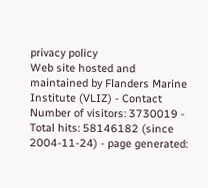privacy policy
Web site hosted and maintained by Flanders Marine Institute (VLIZ) - Contact
Number of visitors: 3730019 - Total hits: 58146182 (since 2004-11-24) - page generated: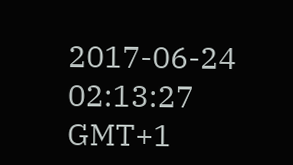2017-06-24 02:13:27 GMT+1